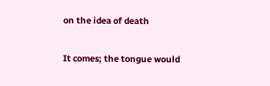on the idea of death

It comes; the tongue would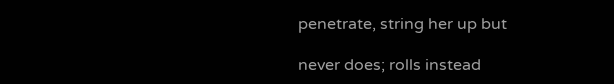penetrate, string her up but

never does; rolls instead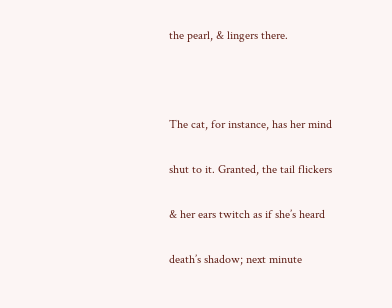the pearl, & lingers there.



The cat, for instance, has her mind

shut to it. Granted, the tail flickers

& her ears twitch as if she’s heard

death’s shadow; next minute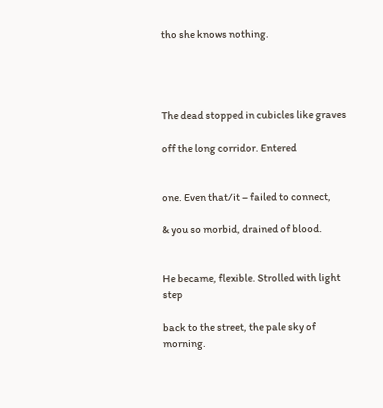tho she knows nothing.




The dead stopped in cubicles like graves

off the long corridor. Entered


one. Even that/it – failed to connect,

& you so morbid, drained of blood.


He became, flexible. Strolled with light step

back to the street, the pale sky of morning.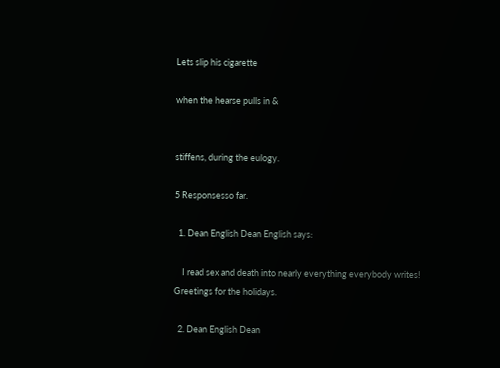Lets slip his cigarette

when the hearse pulls in &


stiffens, during the eulogy.

5 Responsesso far.

  1. Dean English Dean English says:

    I read sex and death into nearly everything everybody writes! Greetings for the holidays.

  2. Dean English Dean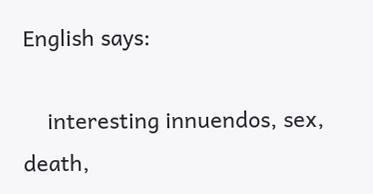English says:

    interesting innuendos, sex, death,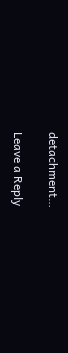detachment…

Leave a Reply